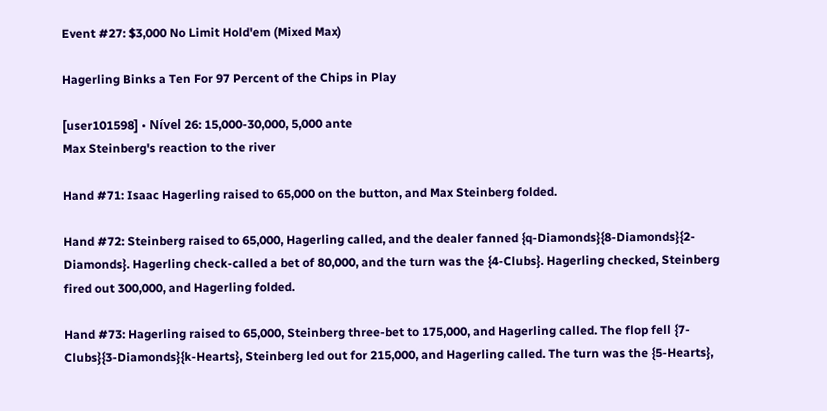Event #27: $3,000 No Limit Hold'em (Mixed Max)

Hagerling Binks a Ten For 97 Percent of the Chips in Play

[user101598] • Nível 26: 15,000-30,000, 5,000 ante
Max Steinberg's reaction to the river

Hand #71: Isaac Hagerling raised to 65,000 on the button, and Max Steinberg folded.

Hand #72: Steinberg raised to 65,000, Hagerling called, and the dealer fanned {q-Diamonds}{8-Diamonds}{2-Diamonds}. Hagerling check-called a bet of 80,000, and the turn was the {4-Clubs}. Hagerling checked, Steinberg fired out 300,000, and Hagerling folded.

Hand #73: Hagerling raised to 65,000, Steinberg three-bet to 175,000, and Hagerling called. The flop fell {7-Clubs}{3-Diamonds}{k-Hearts}, Steinberg led out for 215,000, and Hagerling called. The turn was the {5-Hearts},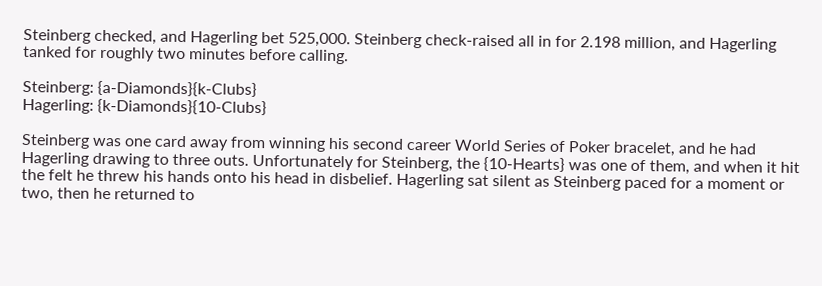Steinberg checked, and Hagerling bet 525,000. Steinberg check-raised all in for 2.198 million, and Hagerling tanked for roughly two minutes before calling.

Steinberg: {a-Diamonds}{k-Clubs}
Hagerling: {k-Diamonds}{10-Clubs}

Steinberg was one card away from winning his second career World Series of Poker bracelet, and he had Hagerling drawing to three outs. Unfortunately for Steinberg, the {10-Hearts} was one of them, and when it hit the felt he threw his hands onto his head in disbelief. Hagerling sat silent as Steinberg paced for a moment or two, then he returned to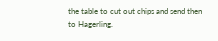the table to cut out chips and send then to Hagerling.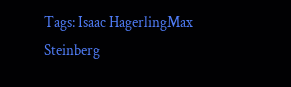Tags: Isaac HagerlingMax Steinberg